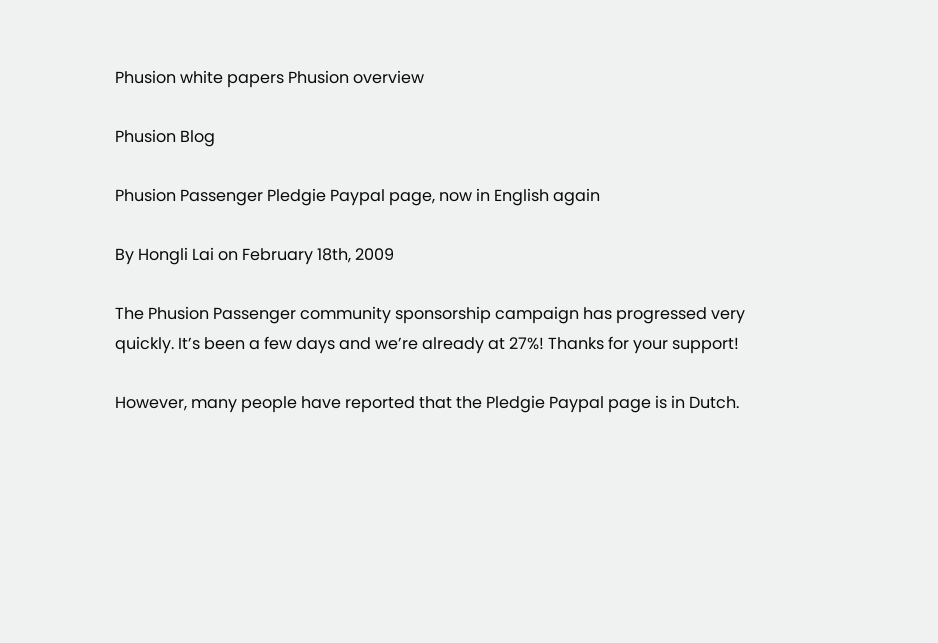Phusion white papers Phusion overview

Phusion Blog

Phusion Passenger Pledgie Paypal page, now in English again

By Hongli Lai on February 18th, 2009

The Phusion Passenger community sponsorship campaign has progressed very quickly. It’s been a few days and we’re already at 27%! Thanks for your support!

However, many people have reported that the Pledgie Paypal page is in Dutch.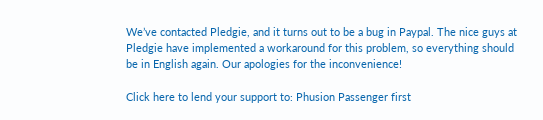We’ve contacted Pledgie, and it turns out to be a bug in Paypal. The nice guys at Pledgie have implemented a workaround for this problem, so everything should be in English again. Our apologies for the inconvenience!

Click here to lend your support to: Phusion Passenger first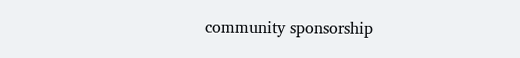community sponsorship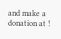and make a donation at !